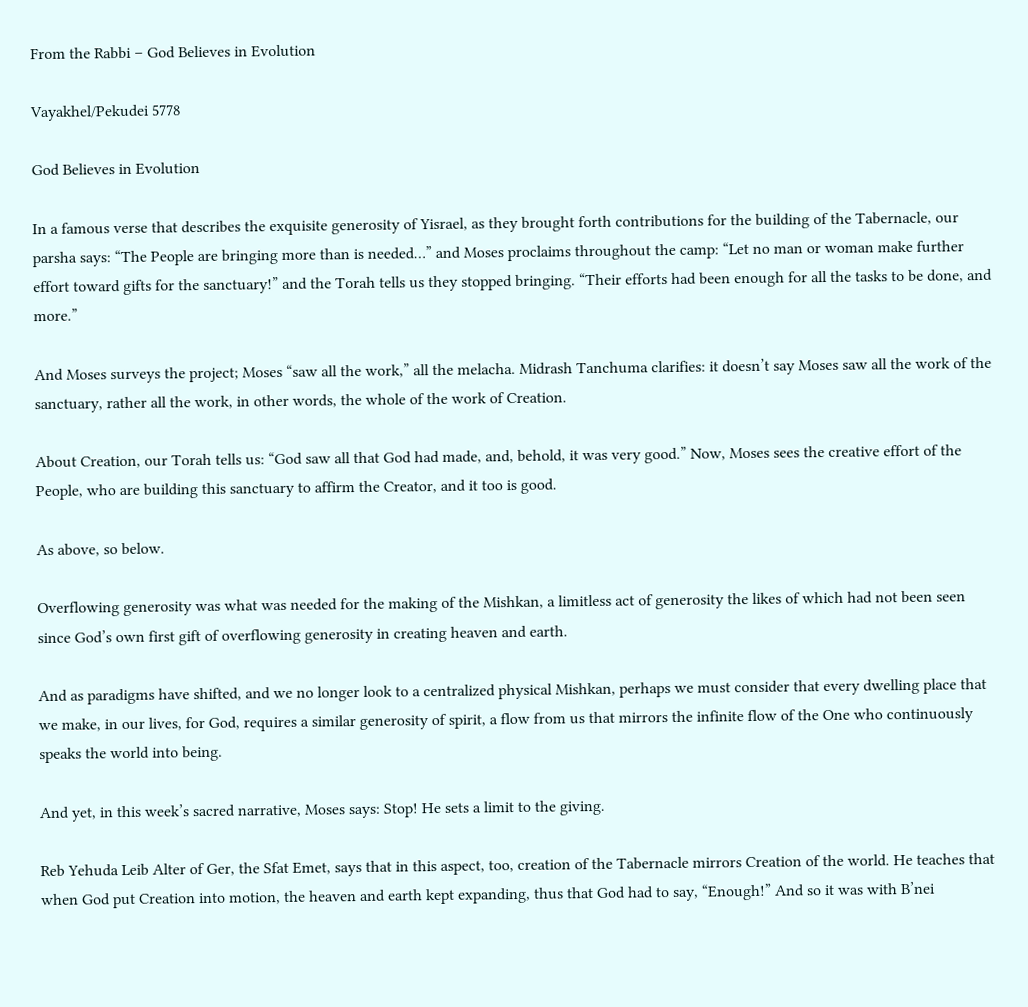From the Rabbi – God Believes in Evolution

Vayakhel/Pekudei 5778

God Believes in Evolution

In a famous verse that describes the exquisite generosity of Yisrael, as they brought forth contributions for the building of the Tabernacle, our parsha says: “The People are bringing more than is needed…” and Moses proclaims throughout the camp: “Let no man or woman make further effort toward gifts for the sanctuary!” and the Torah tells us they stopped bringing. “Their efforts had been enough for all the tasks to be done, and more.”

And Moses surveys the project; Moses “saw all the work,” all the melacha. Midrash Tanchuma clarifies: it doesn’t say Moses saw all the work of the sanctuary, rather all the work, in other words, the whole of the work of Creation.

About Creation, our Torah tells us: “God saw all that God had made, and, behold, it was very good.” Now, Moses sees the creative effort of the People, who are building this sanctuary to affirm the Creator, and it too is good.

As above, so below.

Overflowing generosity was what was needed for the making of the Mishkan, a limitless act of generosity the likes of which had not been seen since God’s own first gift of overflowing generosity in creating heaven and earth.

And as paradigms have shifted, and we no longer look to a centralized physical Mishkan, perhaps we must consider that every dwelling place that we make, in our lives, for God, requires a similar generosity of spirit, a flow from us that mirrors the infinite flow of the One who continuously speaks the world into being.

And yet, in this week’s sacred narrative, Moses says: Stop! He sets a limit to the giving.

Reb Yehuda Leib Alter of Ger, the Sfat Emet, says that in this aspect, too, creation of the Tabernacle mirrors Creation of the world. He teaches that when God put Creation into motion, the heaven and earth kept expanding, thus that God had to say, “Enough!” And so it was with B’nei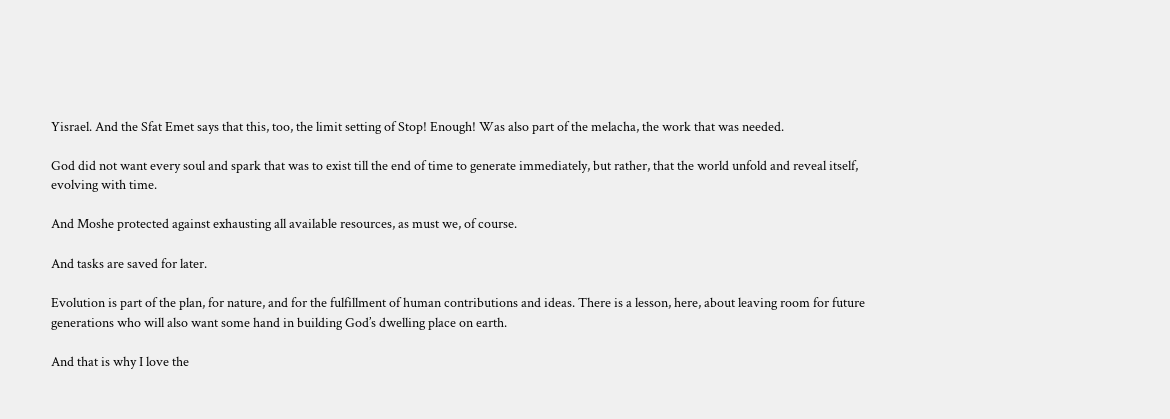Yisrael. And the Sfat Emet says that this, too, the limit setting of Stop! Enough! Was also part of the melacha, the work that was needed.

God did not want every soul and spark that was to exist till the end of time to generate immediately, but rather, that the world unfold and reveal itself, evolving with time.

And Moshe protected against exhausting all available resources, as must we, of course.

And tasks are saved for later.

Evolution is part of the plan, for nature, and for the fulfillment of human contributions and ideas. There is a lesson, here, about leaving room for future generations who will also want some hand in building God’s dwelling place on earth.

And that is why I love the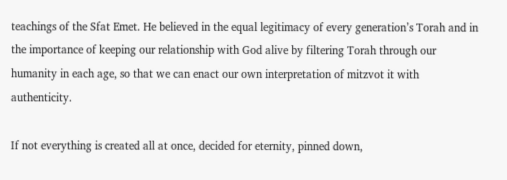teachings of the Sfat Emet. He believed in the equal legitimacy of every generation’s Torah and in the importance of keeping our relationship with God alive by filtering Torah through our humanity in each age, so that we can enact our own interpretation of mitzvot it with authenticity.

If not everything is created all at once, decided for eternity, pinned down,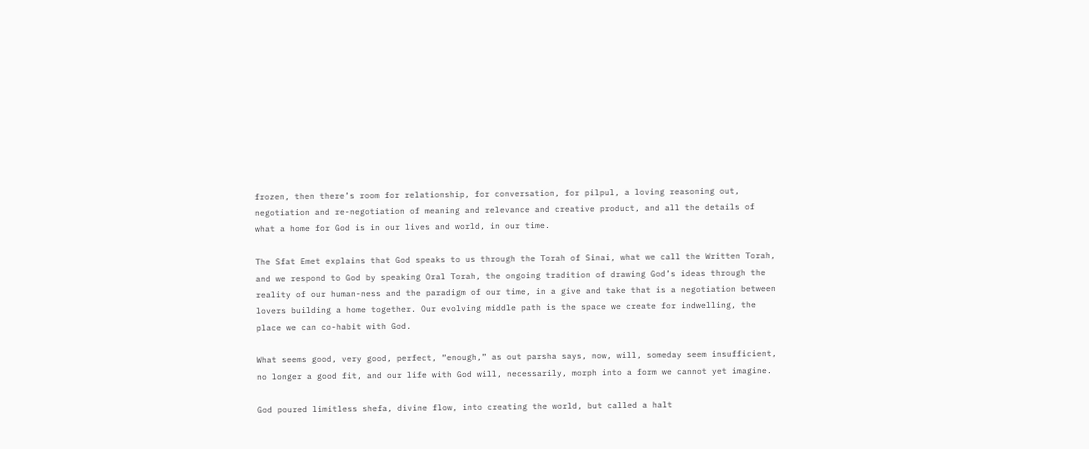frozen, then there’s room for relationship, for conversation, for pilpul, a loving reasoning out, negotiation and re-negotiation of meaning and relevance and creative product, and all the details of what a home for God is in our lives and world, in our time.

The Sfat Emet explains that God speaks to us through the Torah of Sinai, what we call the Written Torah, and we respond to God by speaking Oral Torah, the ongoing tradition of drawing God’s ideas through the reality of our human-ness and the paradigm of our time, in a give and take that is a negotiation between lovers building a home together. Our evolving middle path is the space we create for indwelling, the place we can co-habit with God.

What seems good, very good, perfect, “enough,” as out parsha says, now, will, someday seem insufficient, no longer a good fit, and our life with God will, necessarily, morph into a form we cannot yet imagine.

God poured limitless shefa, divine flow, into creating the world, but called a halt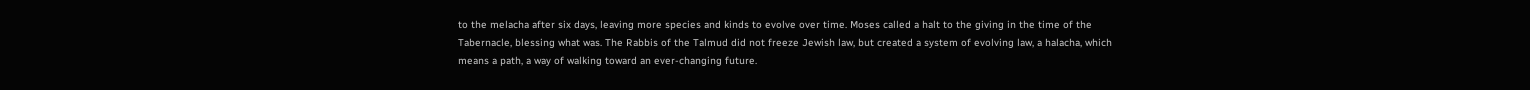to the melacha after six days, leaving more species and kinds to evolve over time. Moses called a halt to the giving in the time of the Tabernacle, blessing what was. The Rabbis of the Talmud did not freeze Jewish law, but created a system of evolving law, a halacha, which means a path, a way of walking toward an ever-changing future.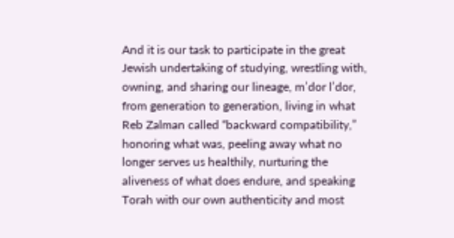And it is our task to participate in the great Jewish undertaking of studying, wrestling with, owning, and sharing our lineage, m’dor l’dor, from generation to generation, living in what Reb Zalman called “backward compatibility,” honoring what was, peeling away what no longer serves us healthily, nurturing the aliveness of what does endure, and speaking Torah with our own authenticity and most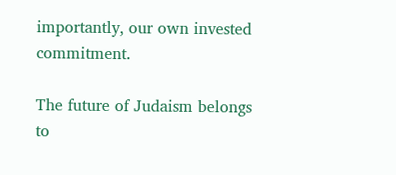importantly, our own invested commitment.

The future of Judaism belongs to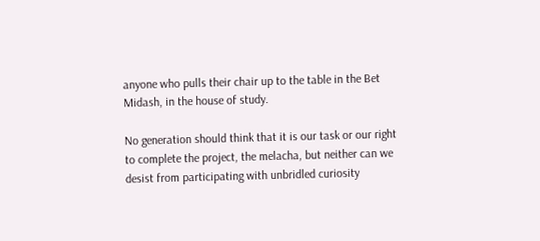anyone who pulls their chair up to the table in the Bet Midash, in the house of study.

No generation should think that it is our task or our right to complete the project, the melacha, but neither can we desist from participating with unbridled curiosity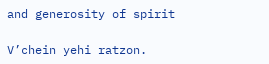and generosity of spirit

V’chein yehi ratzon.